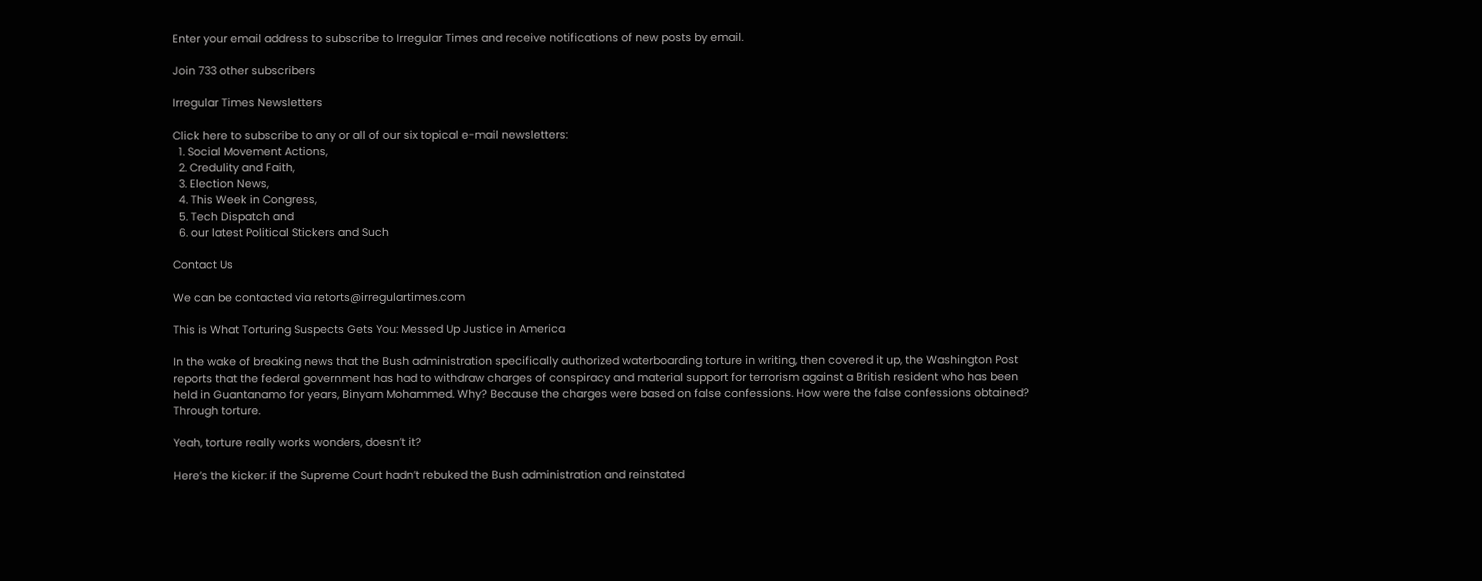Enter your email address to subscribe to Irregular Times and receive notifications of new posts by email.

Join 733 other subscribers

Irregular Times Newsletters

Click here to subscribe to any or all of our six topical e-mail newsletters:
  1. Social Movement Actions,
  2. Credulity and Faith,
  3. Election News,
  4. This Week in Congress,
  5. Tech Dispatch and
  6. our latest Political Stickers and Such

Contact Us

We can be contacted via retorts@irregulartimes.com

This is What Torturing Suspects Gets You: Messed Up Justice in America

In the wake of breaking news that the Bush administration specifically authorized waterboarding torture in writing, then covered it up, the Washington Post reports that the federal government has had to withdraw charges of conspiracy and material support for terrorism against a British resident who has been held in Guantanamo for years, Binyam Mohammed. Why? Because the charges were based on false confessions. How were the false confessions obtained? Through torture.

Yeah, torture really works wonders, doesn’t it?

Here’s the kicker: if the Supreme Court hadn’t rebuked the Bush administration and reinstated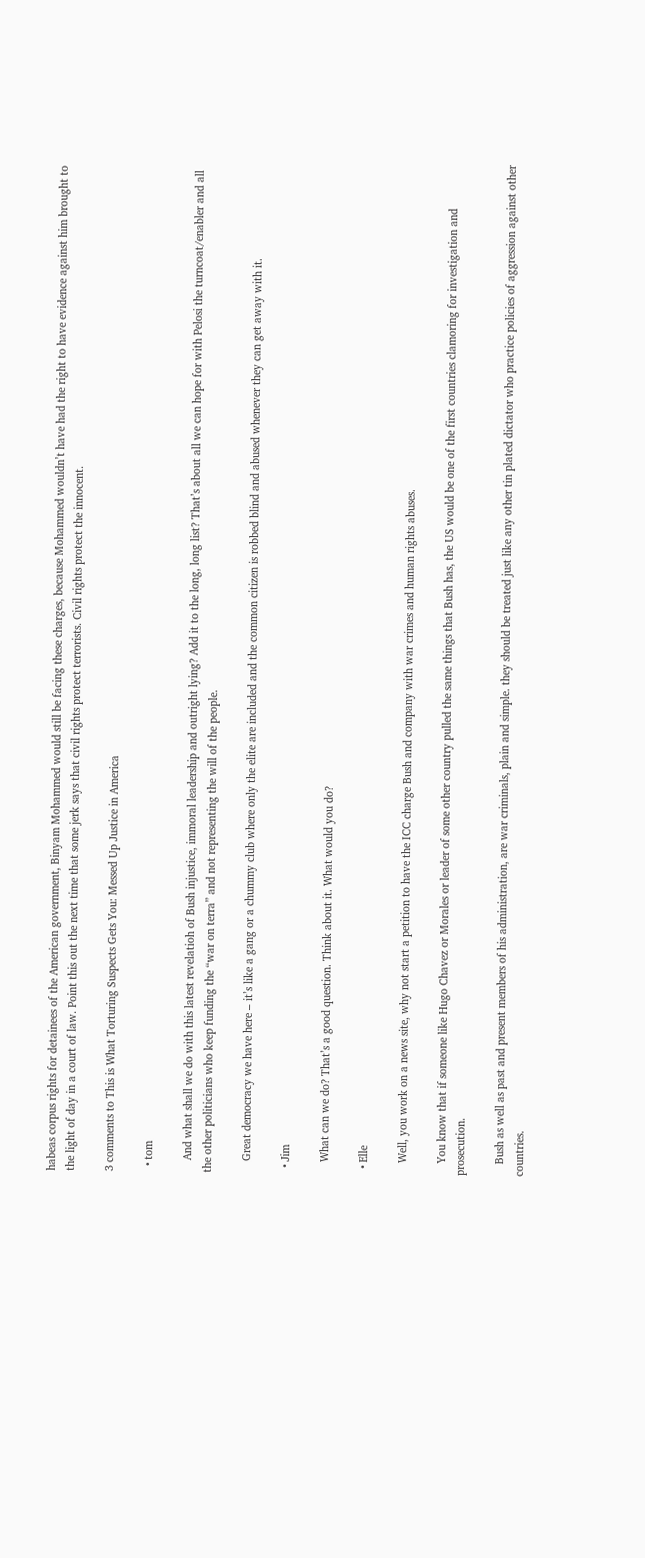habeas corpus rights for detainees of the American government, Binyam Mohammed would still be facing these charges, because Mohammed wouldn’t have had the right to have evidence against him brought to the light of day in a court of law. Point this out the next time that some jerk says that civil rights protect terrorists. Civil rights protect the innocent.

3 comments to This is What Torturing Suspects Gets You: Messed Up Justice in America

  • tom

    And what shall we do with this latest revelatioh of Bush injustice, immoral leadership and outright lying? Add it to the long, long list? That’s about all we can hope for with Pelosi the turncoat/enabler and all the other politicians who keep funding the “war on terra” and not representing the will of the people.

    Great democracy we have here – it’s like a gang or a chummy club where only the elite are included and the common citizen is robbed blind and abused whenever they can get away with it.

  • Jim

    What can we do? That’s a good question. Think about it. What would you do?

  • Elle

    Well, you work on a news site, why not start a petition to have the ICC charge Bush and company with war crimes and human rights abuses.

    You know that if someone like Hugo Chavez or Morales or leader of some other country pulled the same things that Bush has, the US would be one of the first countries clamoring for investigation and prosecution.

    Bush as well as past and present members of his administration, are war criminals, plain and simple. they should be treated just like any other tin plated dictator who practice policies of aggression against other countries.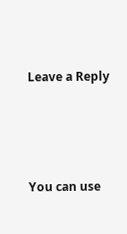Leave a Reply




You can use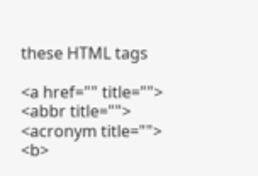these HTML tags

<a href="" title=""> <abbr title=""> <acronym title=""> <b>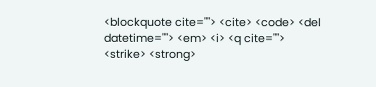<blockquote cite=""> <cite> <code> <del datetime=""> <em> <i> <q cite=""> <strike> <strong>